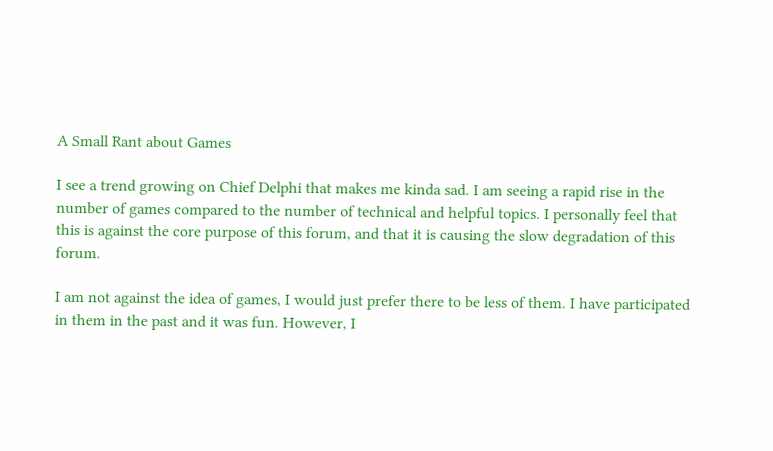A Small Rant about Games

I see a trend growing on Chief Delphi that makes me kinda sad. I am seeing a rapid rise in the number of games compared to the number of technical and helpful topics. I personally feel that this is against the core purpose of this forum, and that it is causing the slow degradation of this forum.

I am not against the idea of games, I would just prefer there to be less of them. I have participated in them in the past and it was fun. However, I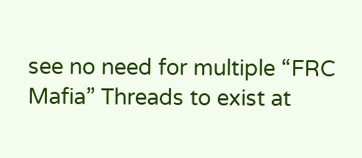see no need for multiple “FRC Mafia” Threads to exist at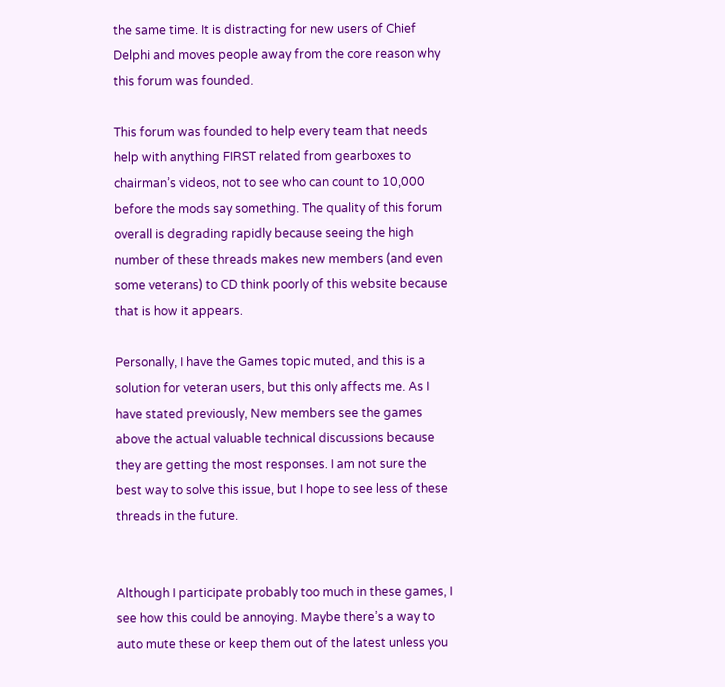the same time. It is distracting for new users of Chief Delphi and moves people away from the core reason why this forum was founded.

This forum was founded to help every team that needs help with anything FIRST related from gearboxes to chairman’s videos, not to see who can count to 10,000 before the mods say something. The quality of this forum overall is degrading rapidly because seeing the high number of these threads makes new members (and even some veterans) to CD think poorly of this website because that is how it appears.

Personally, I have the Games topic muted, and this is a solution for veteran users, but this only affects me. As I have stated previously, New members see the games above the actual valuable technical discussions because they are getting the most responses. I am not sure the best way to solve this issue, but I hope to see less of these threads in the future.


Although I participate probably too much in these games, I see how this could be annoying. Maybe there’s a way to auto mute these or keep them out of the latest unless you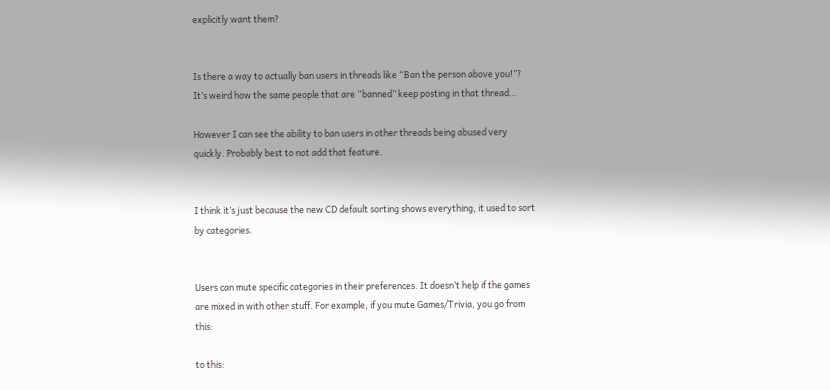explicitly want them?


Is there a way to actually ban users in threads like “Ban the person above you!”? It’s weird how the same people that are “banned” keep posting in that thread…

However I can see the ability to ban users in other threads being abused very quickly. Probably best to not add that feature.


I think it’s just because the new CD default sorting shows everything, it used to sort by categories.


Users can mute specific categories in their preferences. It doesn’t help if the games are mixed in with other stuff. For example, if you mute Games/Trivia, you go from this:

to this: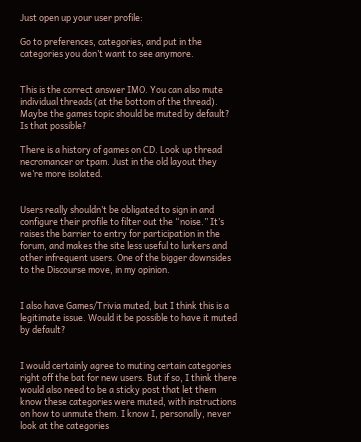Just open up your user profile:

Go to preferences, categories, and put in the categories you don’t want to see anymore.


This is the correct answer IMO. You can also mute individual threads (at the bottom of the thread). Maybe the games topic should be muted by default? Is that possible?

There is a history of games on CD. Look up thread necromancer or tpam. Just in the old layout they we’re more isolated.


Users really shouldn’t be obligated to sign in and configure their profile to filter out the “noise.” It’s raises the barrier to entry for participation in the forum, and makes the site less useful to lurkers and other infrequent users. One of the bigger downsides to the Discourse move, in my opinion.


I also have Games/Trivia muted, but I think this is a legitimate issue. Would it be possible to have it muted by default?


I would certainly agree to muting certain categories right off the bat for new users. But if so, I think there would also need to be a sticky post that let them know these categories were muted, with instructions on how to unmute them. I know I, personally, never look at the categories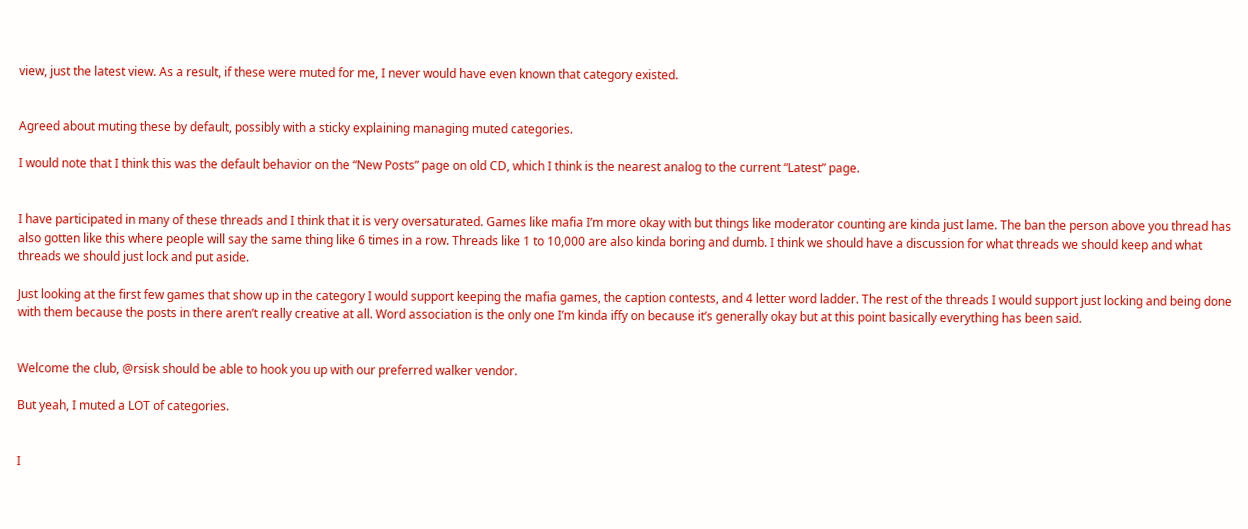view, just the latest view. As a result, if these were muted for me, I never would have even known that category existed.


Agreed about muting these by default, possibly with a sticky explaining managing muted categories.

I would note that I think this was the default behavior on the “New Posts” page on old CD, which I think is the nearest analog to the current “Latest” page.


I have participated in many of these threads and I think that it is very oversaturated. Games like mafia I’m more okay with but things like moderator counting are kinda just lame. The ban the person above you thread has also gotten like this where people will say the same thing like 6 times in a row. Threads like 1 to 10,000 are also kinda boring and dumb. I think we should have a discussion for what threads we should keep and what threads we should just lock and put aside.

Just looking at the first few games that show up in the category I would support keeping the mafia games, the caption contests, and 4 letter word ladder. The rest of the threads I would support just locking and being done with them because the posts in there aren’t really creative at all. Word association is the only one I’m kinda iffy on because it’s generally okay but at this point basically everything has been said.


Welcome the club, @rsisk should be able to hook you up with our preferred walker vendor.

But yeah, I muted a LOT of categories.


I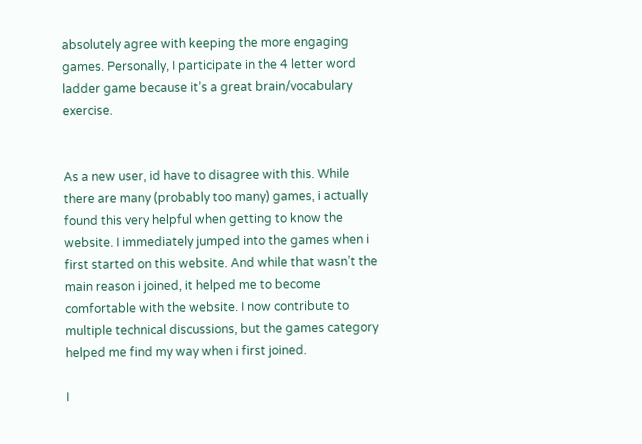absolutely agree with keeping the more engaging games. Personally, I participate in the 4 letter word ladder game because it’s a great brain/vocabulary exercise.


As a new user, id have to disagree with this. While there are many (probably too many) games, i actually found this very helpful when getting to know the website. I immediately jumped into the games when i first started on this website. And while that wasn’t the main reason i joined, it helped me to become comfortable with the website. I now contribute to multiple technical discussions, but the games category helped me find my way when i first joined.

I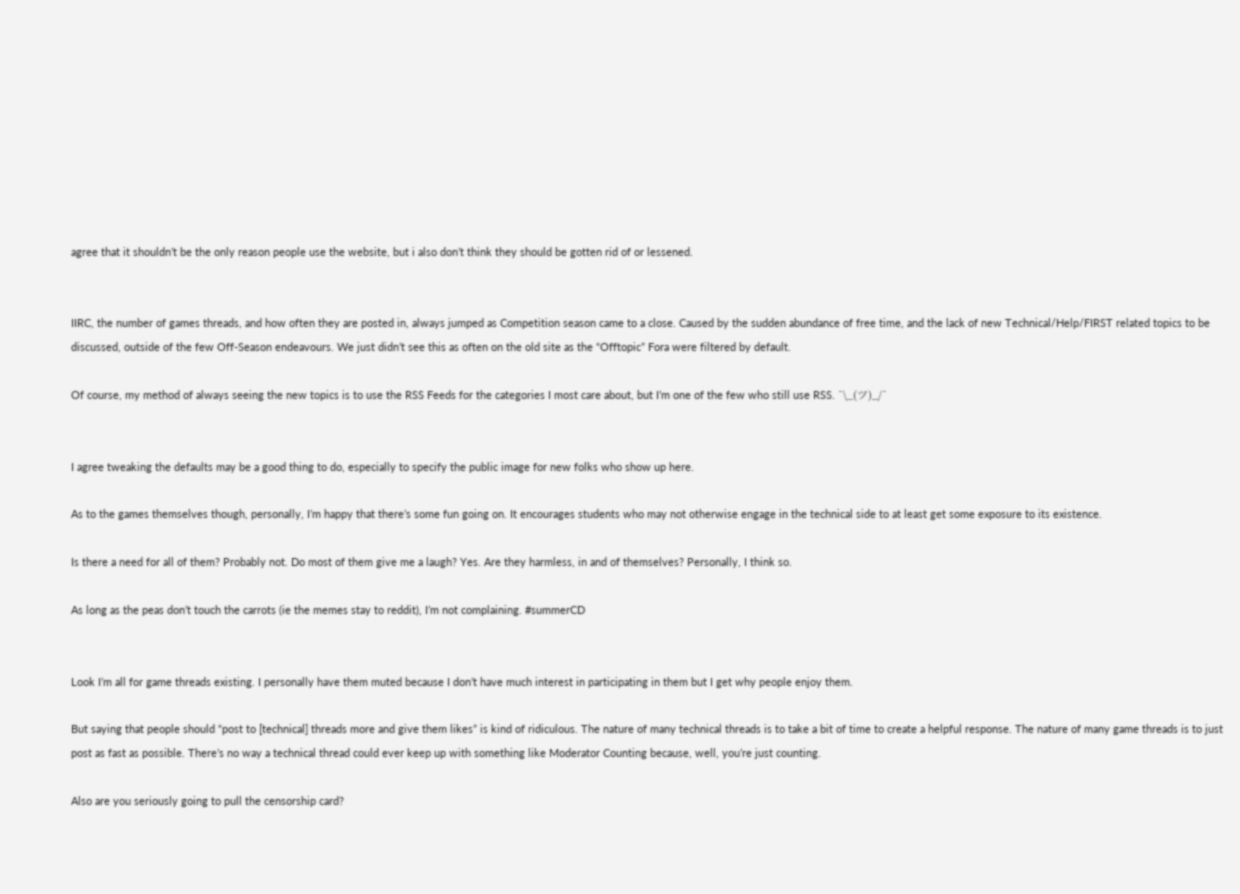agree that it shouldn’t be the only reason people use the website, but i also don’t think they should be gotten rid of or lessened.


IIRC, the number of games threads, and how often they are posted in, always jumped as Competition season came to a close. Caused by the sudden abundance of free time, and the lack of new Technical/Help/FIRST related topics to be discussed, outside of the few Off-Season endeavours. We just didn’t see this as often on the old site as the “Offtopic” Fora were filtered by default.

Of course, my method of always seeing the new topics is to use the RSS Feeds for the categories I most care about, but I’m one of the few who still use RSS. ¯\_(ツ)_/¯


I agree tweaking the defaults may be a good thing to do, especially to specify the public image for new folks who show up here.

As to the games themselves though, personally, I’m happy that there’s some fun going on. It encourages students who may not otherwise engage in the technical side to at least get some exposure to its existence.

Is there a need for all of them? Probably not. Do most of them give me a laugh? Yes. Are they harmless, in and of themselves? Personally, I think so.

As long as the peas don’t touch the carrots (ie the memes stay to reddit), I’m not complaining. #summerCD


Look I’m all for game threads existing. I personally have them muted because I don’t have much interest in participating in them but I get why people enjoy them.

But saying that people should “post to [technical] threads more and give them likes” is kind of ridiculous. The nature of many technical threads is to take a bit of time to create a helpful response. The nature of many game threads is to just post as fast as possible. There’s no way a technical thread could ever keep up with something like Moderator Counting because, well, you’re just counting.

Also are you seriously going to pull the censorship card?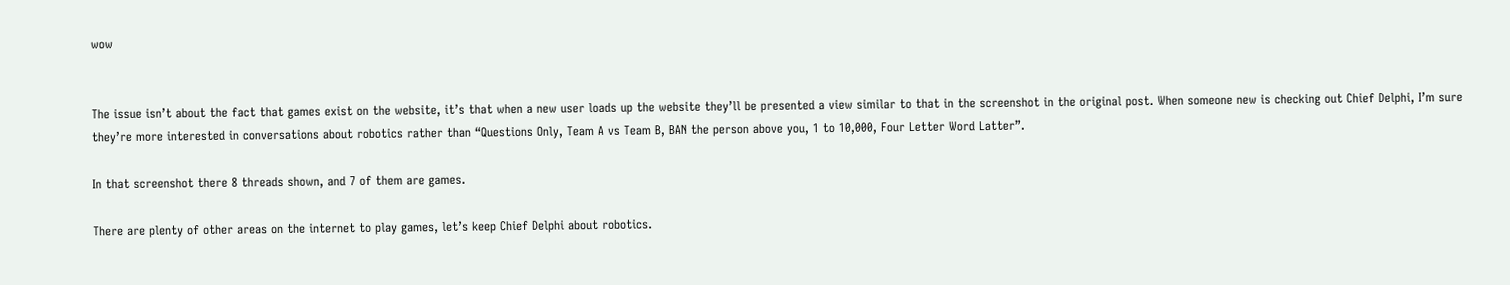wow


The issue isn’t about the fact that games exist on the website, it’s that when a new user loads up the website they’ll be presented a view similar to that in the screenshot in the original post. When someone new is checking out Chief Delphi, I’m sure they’re more interested in conversations about robotics rather than “Questions Only, Team A vs Team B, BAN the person above you, 1 to 10,000, Four Letter Word Latter”.

In that screenshot there 8 threads shown, and 7 of them are games.

There are plenty of other areas on the internet to play games, let’s keep Chief Delphi about robotics.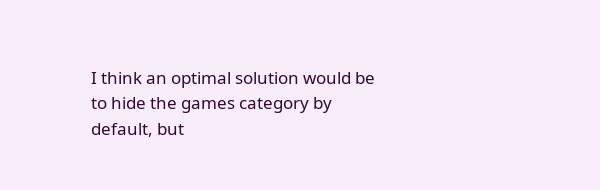I think an optimal solution would be to hide the games category by default, but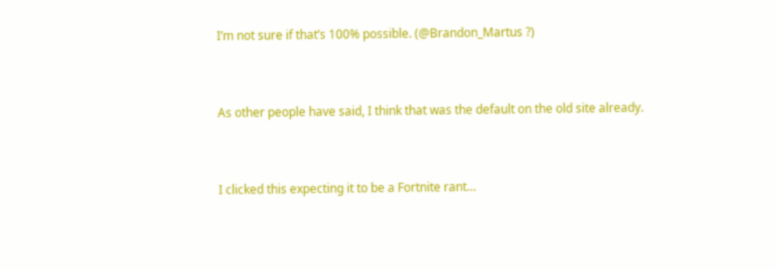I’m not sure if that’s 100% possible. (@Brandon_Martus ?)


As other people have said, I think that was the default on the old site already.


I clicked this expecting it to be a Fortnite rant…